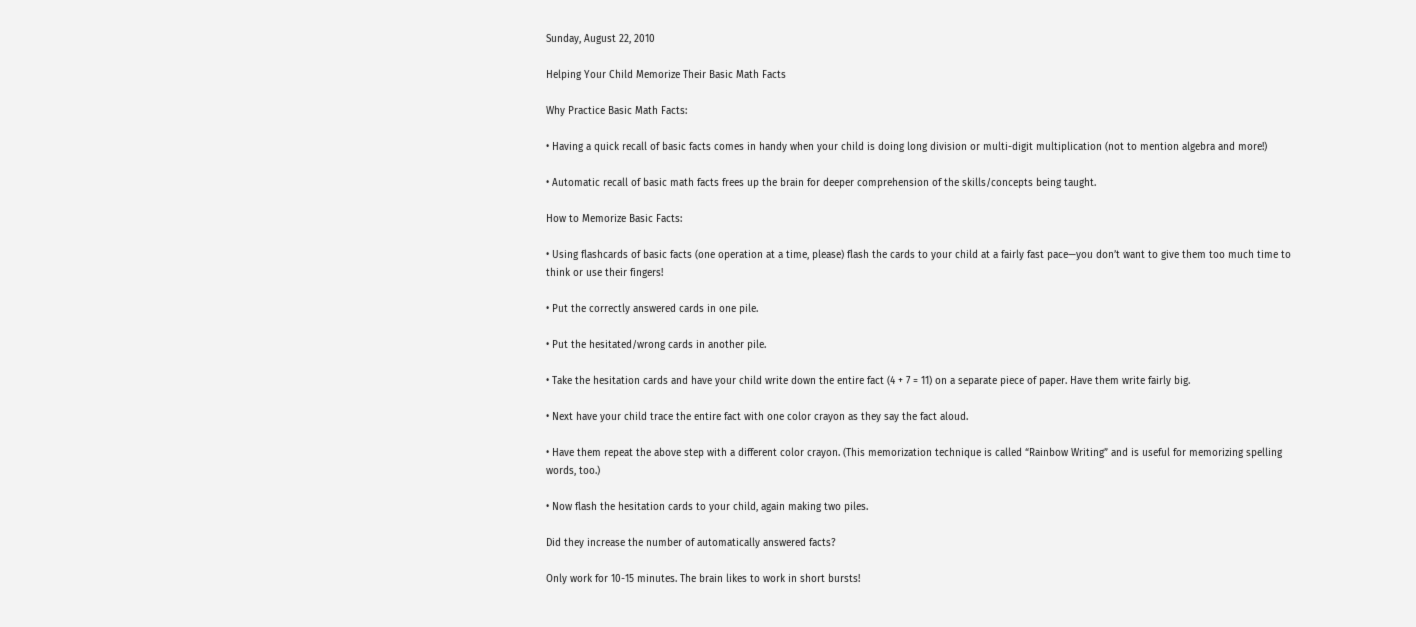Sunday, August 22, 2010

Helping Your Child Memorize Their Basic Math Facts

Why Practice Basic Math Facts:

• Having a quick recall of basic facts comes in handy when your child is doing long division or multi-digit multiplication (not to mention algebra and more!)

• Automatic recall of basic math facts frees up the brain for deeper comprehension of the skills/concepts being taught.

How to Memorize Basic Facts:

• Using flashcards of basic facts (one operation at a time, please) flash the cards to your child at a fairly fast pace—you don’t want to give them too much time to think or use their fingers!

• Put the correctly answered cards in one pile.

• Put the hesitated/wrong cards in another pile.

• Take the hesitation cards and have your child write down the entire fact (4 + 7 = 11) on a separate piece of paper. Have them write fairly big.

• Next have your child trace the entire fact with one color crayon as they say the fact aloud.

• Have them repeat the above step with a different color crayon. (This memorization technique is called “Rainbow Writing” and is useful for memorizing spelling words, too.)

• Now flash the hesitation cards to your child, again making two piles.

Did they increase the number of automatically answered facts?

Only work for 10-15 minutes. The brain likes to work in short bursts!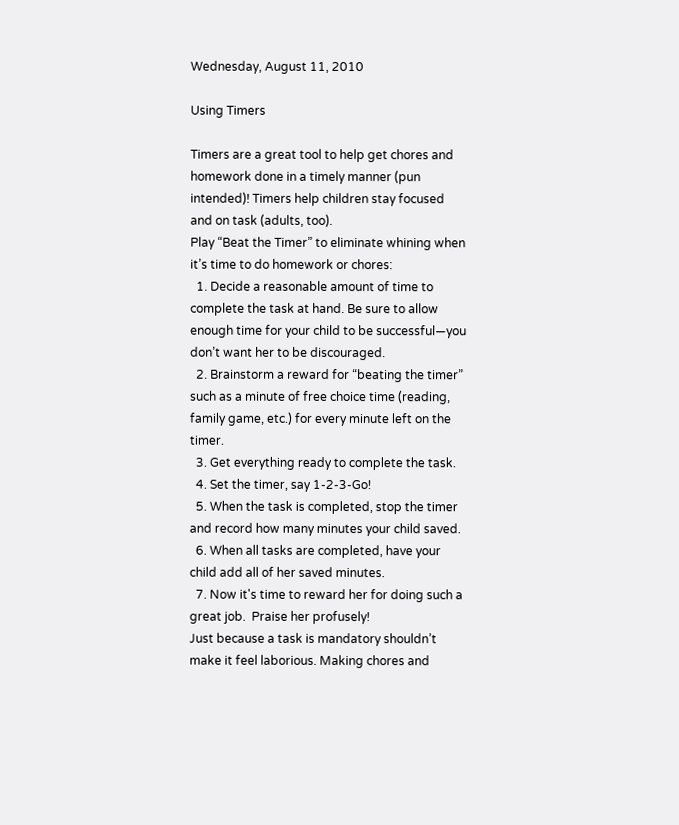Wednesday, August 11, 2010

Using Timers

Timers are a great tool to help get chores and homework done in a timely manner (pun intended)! Timers help children stay focused and on task (adults, too).
Play “Beat the Timer” to eliminate whining when it’s time to do homework or chores:
  1. Decide a reasonable amount of time to complete the task at hand. Be sure to allow enough time for your child to be successful—you don’t want her to be discouraged.
  2. Brainstorm a reward for “beating the timer” such as a minute of free choice time (reading, family game, etc.) for every minute left on the timer.
  3. Get everything ready to complete the task.
  4. Set the timer, say 1-2-3-Go!
  5. When the task is completed, stop the timer and record how many minutes your child saved.
  6. When all tasks are completed, have your child add all of her saved minutes.
  7. Now it's time to reward her for doing such a great job.  Praise her profusely!
Just because a task is mandatory shouldn’t make it feel laborious. Making chores and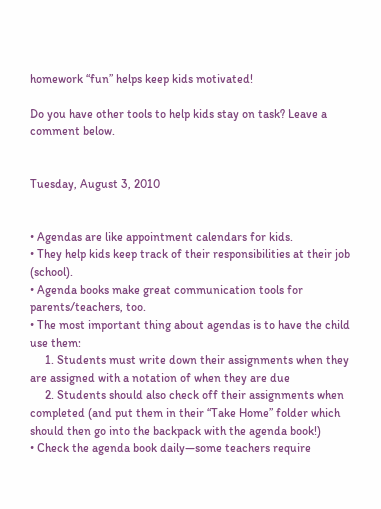homework “fun” helps keep kids motivated!

Do you have other tools to help kids stay on task? Leave a comment below.


Tuesday, August 3, 2010


• Agendas are like appointment calendars for kids.
• They help kids keep track of their responsibilities at their job (school).
• Agenda books make great communication tools for parents/teachers, too.
• The most important thing about agendas is to have the child use them:
     1. Students must write down their assignments when they are assigned with a notation of when they are due
     2. Students should also check off their assignments when completed (and put them in their “Take Home” folder which should then go into the backpack with the agenda book!)
• Check the agenda book daily—some teachers require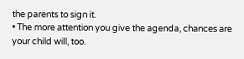the parents to sign it.
• The more attention you give the agenda, chances are your child will, too.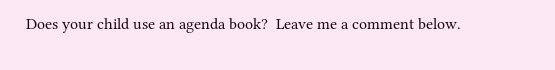Does your child use an agenda book?  Leave me a comment below.